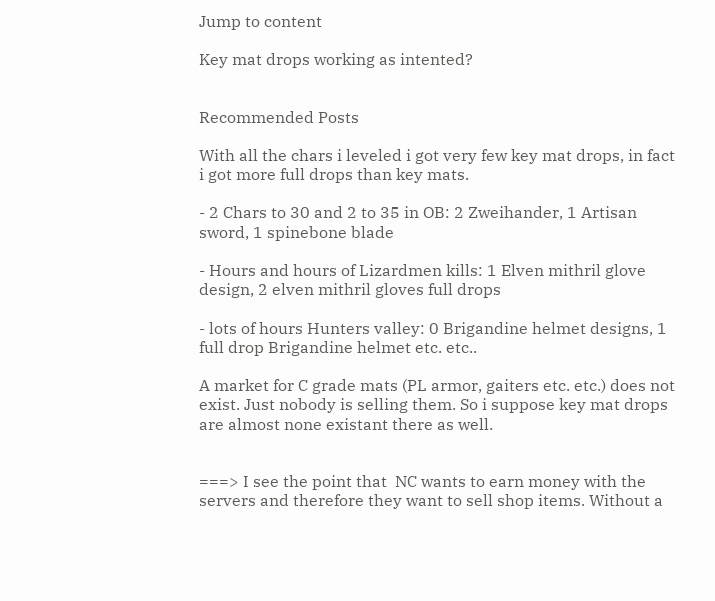Jump to content

Key mat drops working as intented?


Recommended Posts

With all the chars i leveled i got very few key mat drops, in fact i got more full drops than key mats.

- 2 Chars to 30 and 2 to 35 in OB: 2 Zweihander, 1 Artisan sword, 1 spinebone blade

- Hours and hours of Lizardmen kills: 1 Elven mithril glove design, 2 elven mithril gloves full drops

- lots of hours Hunters valley: 0 Brigandine helmet designs, 1 full drop Brigandine helmet etc. etc..

A market for C grade mats (PL armor, gaiters etc. etc.) does not exist. Just nobody is selling them. So i suppose key mat drops are almost none existant there as well.


===> I see the point that  NC wants to earn money with the servers and therefore they want to sell shop items. Without a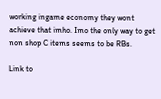working ingame economy they wont achieve that imho. Imo the only way to get non shop C items seems to be RBs.

Link to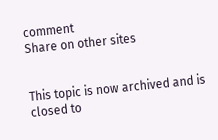comment
Share on other sites


This topic is now archived and is closed to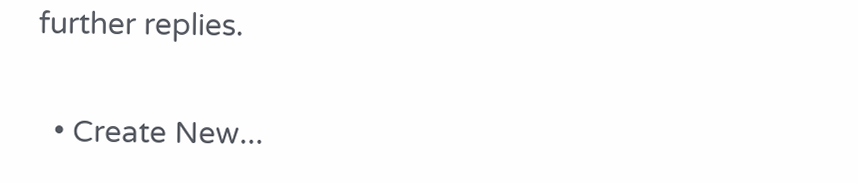further replies.

  • Create New...